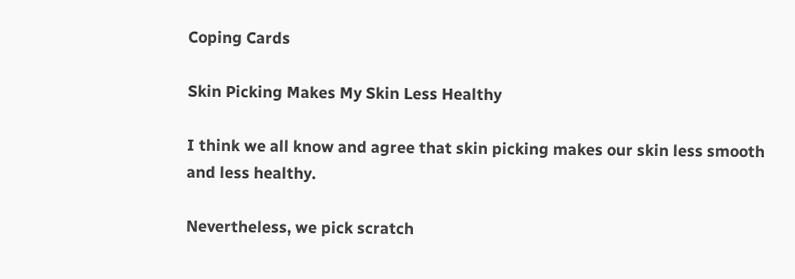Coping Cards

Skin Picking Makes My Skin Less Healthy

I think we all know and agree that skin picking makes our skin less smooth and less healthy.

Nevertheless, we pick scratch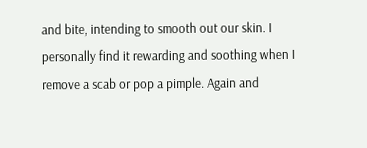and bite, intending to smooth out our skin. I personally find it rewarding and soothing when I remove a scab or pop a pimple. Again and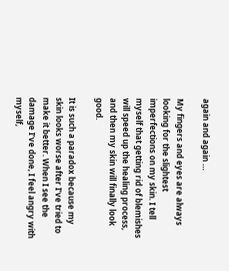again and again …

My fingers and eyes are always looking for the slightest imperfections on my skin. I tell myself that getting rid of blemishes will speed up the healing process, and then my skin will finally look good.

It is such a paradox because my skin looks worse after I’ve tried to make it better. When I see the damage I’ve done, I feel angry with myself,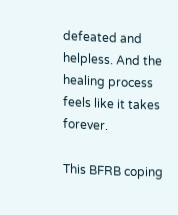defeated and helpless. And the healing process feels like it takes forever.

This BFRB coping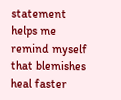statement helps me remind myself that blemishes heal faster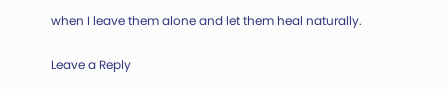when I leave them alone and let them heal naturally.

Leave a Reply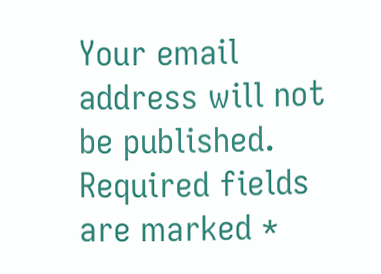Your email address will not be published. Required fields are marked *